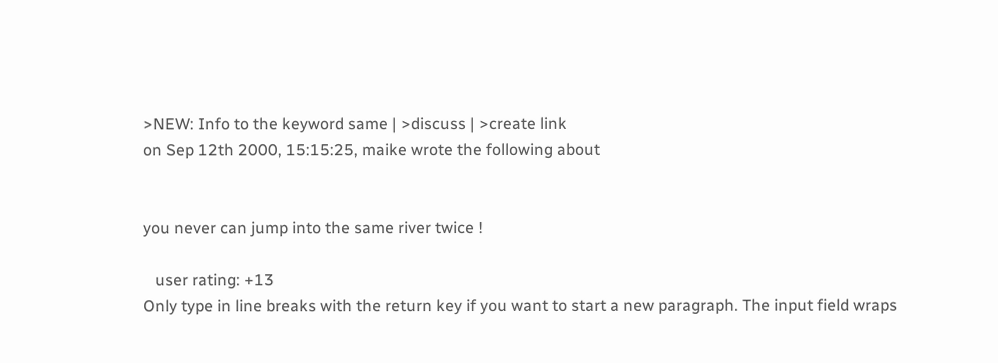>NEW: Info to the keyword same | >discuss | >create link
on Sep 12th 2000, 15:15:25, maike wrote the following about


you never can jump into the same river twice !

   user rating: +13
Only type in line breaks with the return key if you want to start a new paragraph. The input field wraps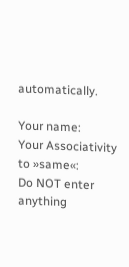automatically.

Your name:
Your Associativity to »same«:
Do NOT enter anything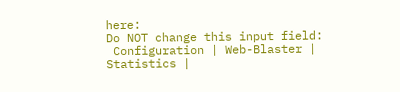here:
Do NOT change this input field:
 Configuration | Web-Blaster | Statistics |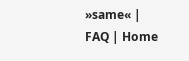»same« | FAQ | Home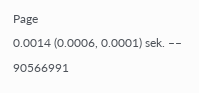Page
0.0014 (0.0006, 0.0001) sek. –– 90566991